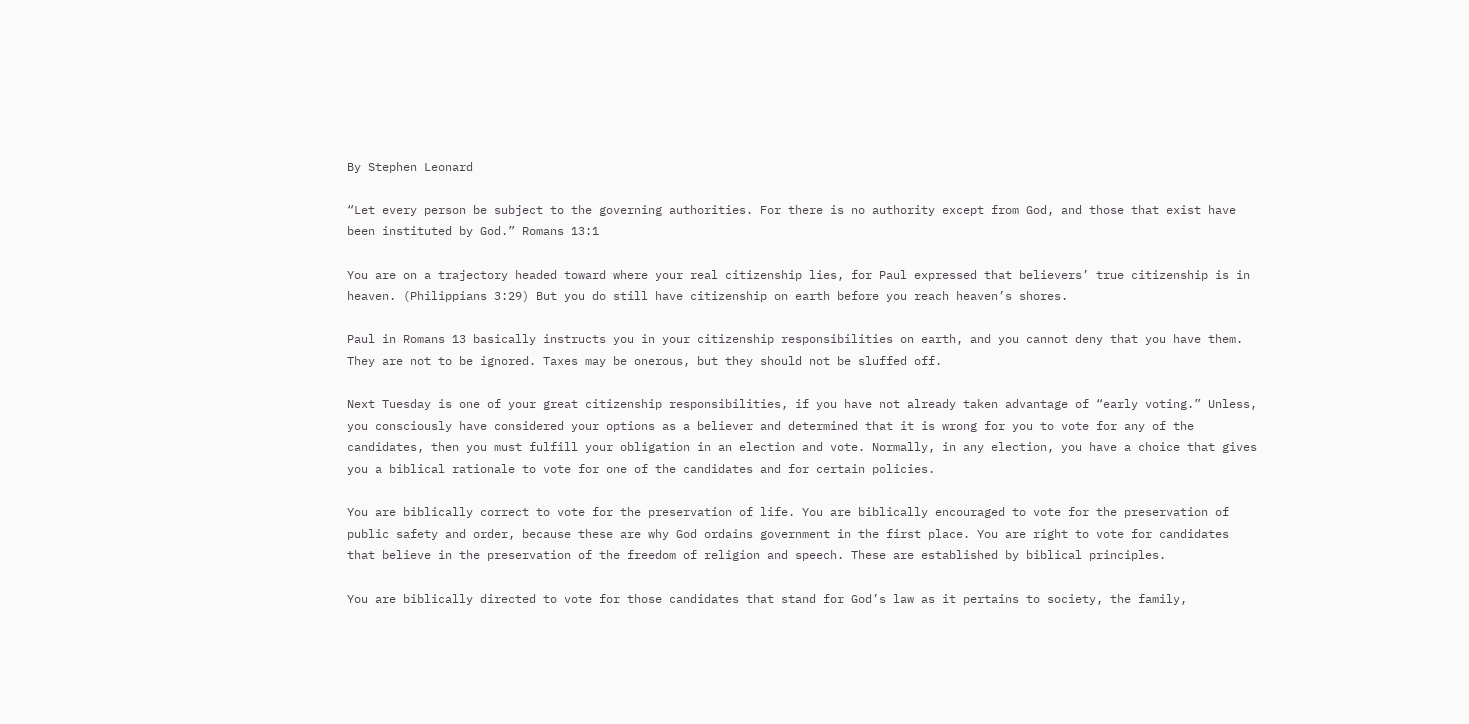By Stephen Leonard

“Let every person be subject to the governing authorities. For there is no authority except from God, and those that exist have been instituted by God.” Romans 13:1

You are on a trajectory headed toward where your real citizenship lies, for Paul expressed that believers’ true citizenship is in heaven. (Philippians 3:29) But you do still have citizenship on earth before you reach heaven’s shores.

Paul in Romans 13 basically instructs you in your citizenship responsibilities on earth, and you cannot deny that you have them. They are not to be ignored. Taxes may be onerous, but they should not be sluffed off.

Next Tuesday is one of your great citizenship responsibilities, if you have not already taken advantage of “early voting.” Unless, you consciously have considered your options as a believer and determined that it is wrong for you to vote for any of the candidates, then you must fulfill your obligation in an election and vote. Normally, in any election, you have a choice that gives you a biblical rationale to vote for one of the candidates and for certain policies.

You are biblically correct to vote for the preservation of life. You are biblically encouraged to vote for the preservation of public safety and order, because these are why God ordains government in the first place. You are right to vote for candidates that believe in the preservation of the freedom of religion and speech. These are established by biblical principles.

You are biblically directed to vote for those candidates that stand for God’s law as it pertains to society, the family,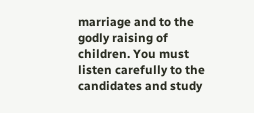marriage and to the godly raising of children. You must listen carefully to the candidates and study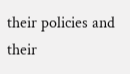their policies and their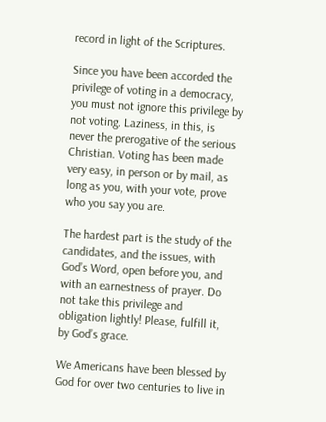record in light of the Scriptures.

Since you have been accorded the privilege of voting in a democracy, you must not ignore this privilege by not voting. Laziness, in this, is never the prerogative of the serious Christian. Voting has been made very easy, in person or by mail, as long as you, with your vote, prove who you say you are.

The hardest part is the study of the candidates, and the issues, with God’s Word, open before you, and with an earnestness of prayer. Do not take this privilege and obligation lightly! Please, fulfill it, by God’s grace.

We Americans have been blessed by God for over two centuries to live in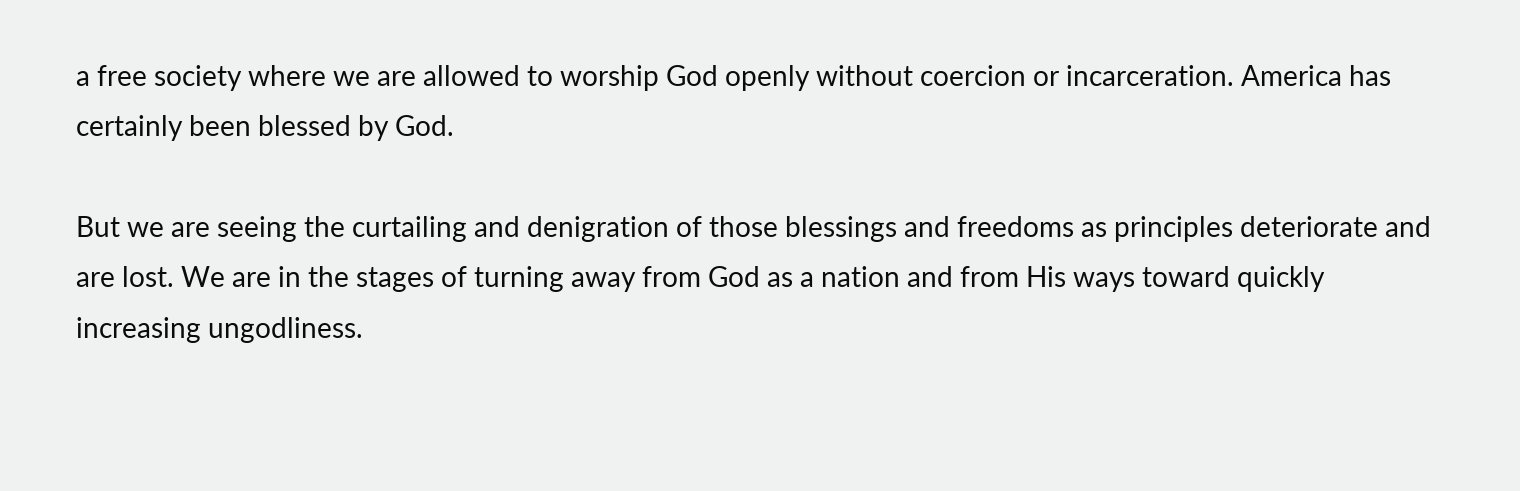a free society where we are allowed to worship God openly without coercion or incarceration. America has certainly been blessed by God.

But we are seeing the curtailing and denigration of those blessings and freedoms as principles deteriorate and are lost. We are in the stages of turning away from God as a nation and from His ways toward quickly increasing ungodliness.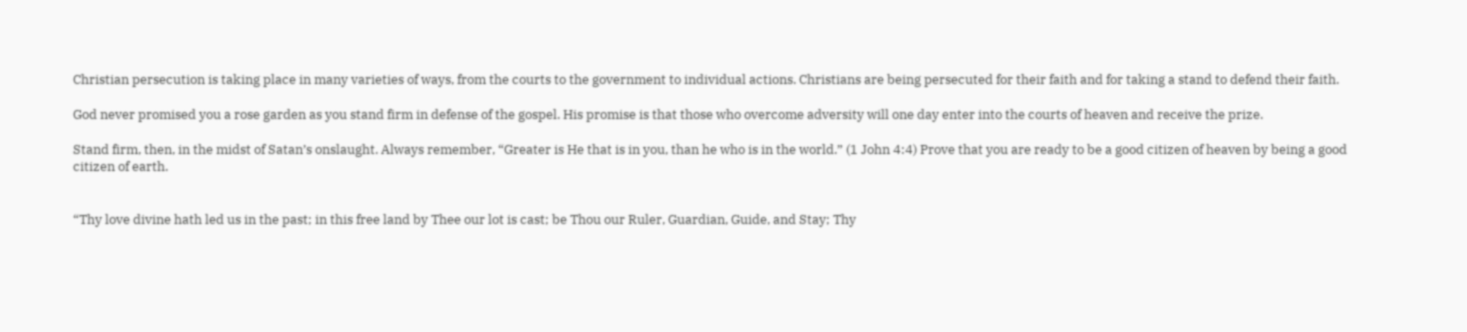Christian persecution is taking place in many varieties of ways, from the courts to the government to individual actions. Christians are being persecuted for their faith and for taking a stand to defend their faith.

God never promised you a rose garden as you stand firm in defense of the gospel. His promise is that those who overcome adversity will one day enter into the courts of heaven and receive the prize.

Stand firm, then, in the midst of Satan’s onslaught. Always remember, “Greater is He that is in you, than he who is in the world.” (1 John 4:4) Prove that you are ready to be a good citizen of heaven by being a good citizen of earth.


“Thy love divine hath led us in the past; in this free land by Thee our lot is cast; be Thou our Ruler, Guardian, Guide, and Stay; Thy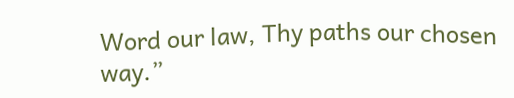Word our law, Thy paths our chosen way.”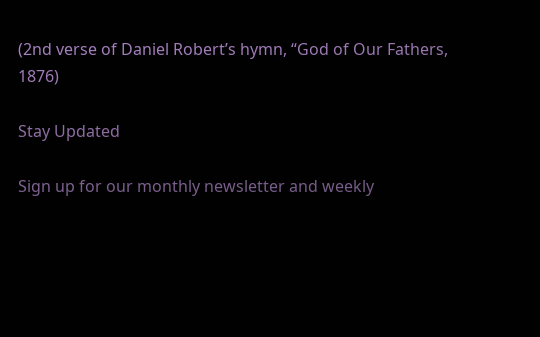(2nd verse of Daniel Robert’s hymn, “God of Our Fathers, 1876)

Stay Updated

Sign up for our monthly newsletter and weekly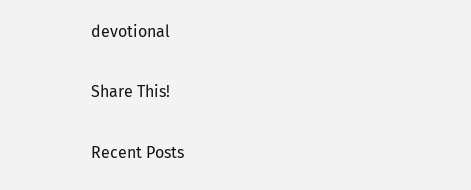devotional

Share This!

Recent Posts